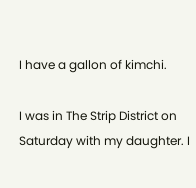I have a gallon of kimchi.

I was in The Strip District on Saturday with my daughter. I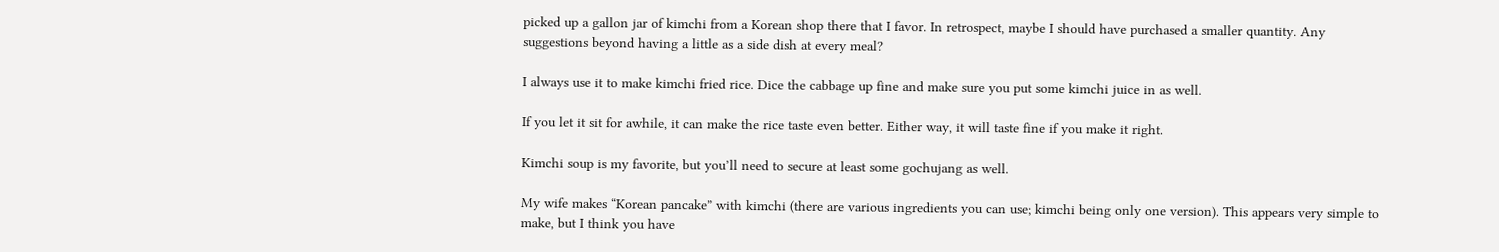picked up a gallon jar of kimchi from a Korean shop there that I favor. In retrospect, maybe I should have purchased a smaller quantity. Any suggestions beyond having a little as a side dish at every meal?

I always use it to make kimchi fried rice. Dice the cabbage up fine and make sure you put some kimchi juice in as well.

If you let it sit for awhile, it can make the rice taste even better. Either way, it will taste fine if you make it right.

Kimchi soup is my favorite, but you’ll need to secure at least some gochujang as well.

My wife makes “Korean pancake” with kimchi (there are various ingredients you can use; kimchi being only one version). This appears very simple to make, but I think you have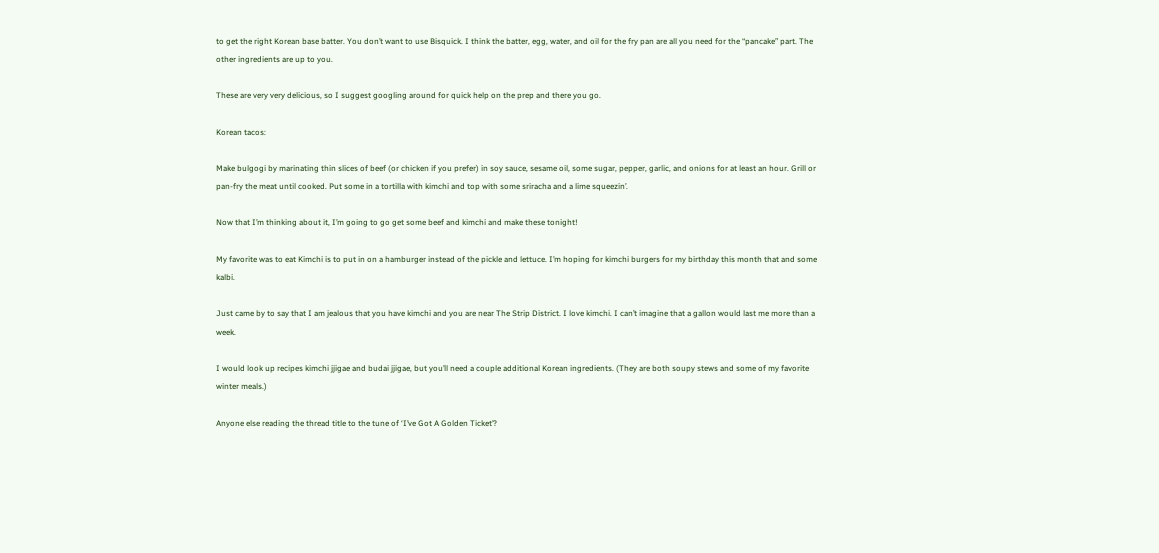to get the right Korean base batter. You don’t want to use Bisquick. I think the batter, egg, water, and oil for the fry pan are all you need for the “pancake” part. The other ingredients are up to you.

These are very very delicious, so I suggest googling around for quick help on the prep and there you go.

Korean tacos:

Make bulgogi by marinating thin slices of beef (or chicken if you prefer) in soy sauce, sesame oil, some sugar, pepper, garlic, and onions for at least an hour. Grill or pan-fry the meat until cooked. Put some in a tortilla with kimchi and top with some sriracha and a lime squeezin’.

Now that I’m thinking about it, I’m going to go get some beef and kimchi and make these tonight!

My favorite was to eat Kimchi is to put in on a hamburger instead of the pickle and lettuce. I’m hoping for kimchi burgers for my birthday this month that and some kalbi.

Just came by to say that I am jealous that you have kimchi and you are near The Strip District. I love kimchi. I can’t imagine that a gallon would last me more than a week.

I would look up recipes kimchi jjigae and budai jjigae, but you’ll need a couple additional Korean ingredients. (They are both soupy stews and some of my favorite winter meals.)

Anyone else reading the thread title to the tune of ‘I’ve Got A Golden Ticket’?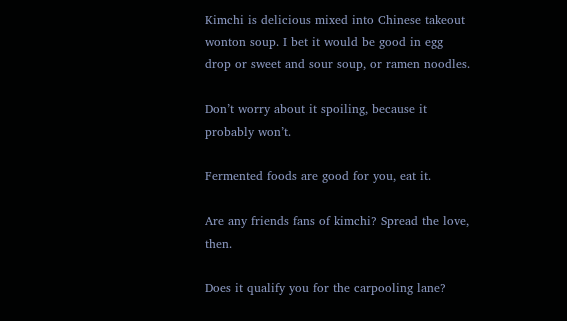Kimchi is delicious mixed into Chinese takeout wonton soup. I bet it would be good in egg drop or sweet and sour soup, or ramen noodles.

Don’t worry about it spoiling, because it probably won’t.

Fermented foods are good for you, eat it.

Are any friends fans of kimchi? Spread the love, then.

Does it qualify you for the carpooling lane?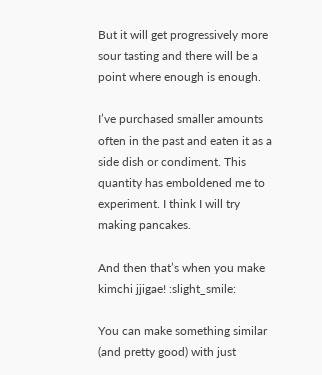But it will get progressively more sour tasting and there will be a point where enough is enough.

I’ve purchased smaller amounts often in the past and eaten it as a side dish or condiment. This quantity has emboldened me to experiment. I think I will try making pancakes.

And then that’s when you make kimchi jjigae! :slight_smile:

You can make something similar (and pretty good) with just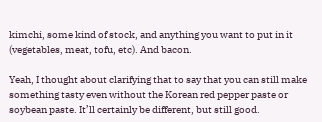kimchi, some kind of stock, and anything you want to put in it (vegetables, meat, tofu, etc). And bacon.

Yeah, I thought about clarifying that to say that you can still make something tasty even without the Korean red pepper paste or soybean paste. It’ll certainly be different, but still good.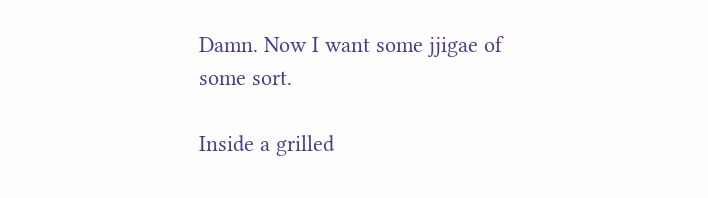Damn. Now I want some jjigae of some sort.

Inside a grilled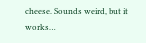cheese. Sounds weird, but it works…